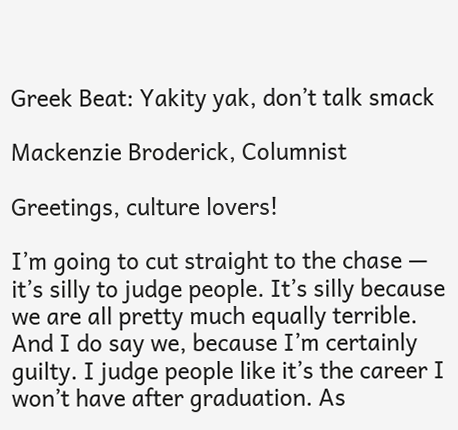Greek Beat: Yakity yak, don’t talk smack

Mackenzie Broderick, Columnist

Greetings, culture lovers!

I’m going to cut straight to the chase — it’s silly to judge people. It’s silly because we are all pretty much equally terrible. And I do say we, because I’m certainly guilty. I judge people like it’s the career I won’t have after graduation. As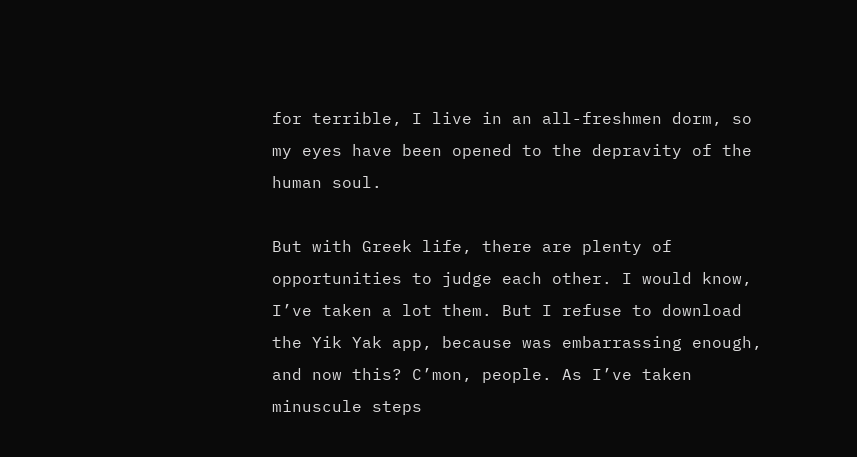for terrible, I live in an all-freshmen dorm, so my eyes have been opened to the depravity of the human soul.

But with Greek life, there are plenty of opportunities to judge each other. I would know, I’ve taken a lot them. But I refuse to download the Yik Yak app, because was embarrassing enough, and now this? C’mon, people. As I’ve taken minuscule steps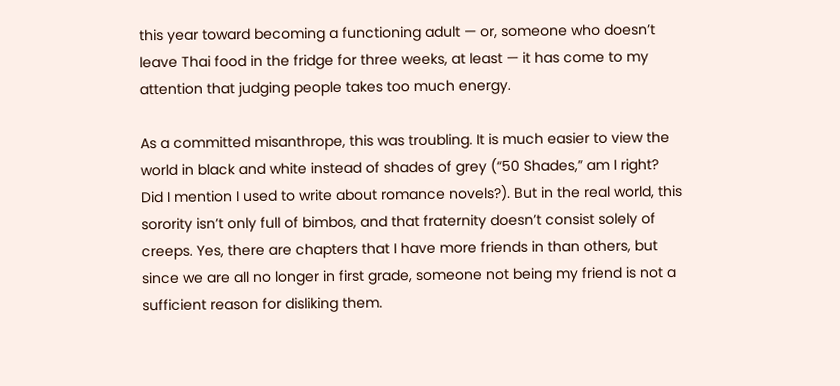this year toward becoming a functioning adult — or, someone who doesn’t leave Thai food in the fridge for three weeks, at least — it has come to my attention that judging people takes too much energy.

As a committed misanthrope, this was troubling. It is much easier to view the world in black and white instead of shades of grey (“50 Shades,” am I right? Did I mention I used to write about romance novels?). But in the real world, this sorority isn’t only full of bimbos, and that fraternity doesn’t consist solely of creeps. Yes, there are chapters that I have more friends in than others, but since we are all no longer in first grade, someone not being my friend is not a sufficient reason for disliking them.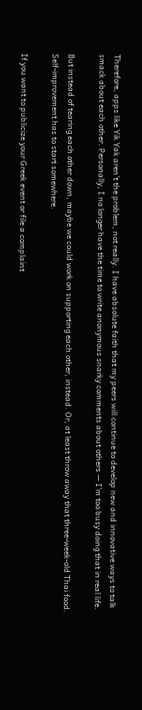Therefore, apps like Yik Yak aren’t the problem, not really. I have absolute faith that my peers will continue to develop new and innovative ways to talk smack about each other. Personally, I no longer have the time to write anonymous snarky comments about others — I’m too busy doing that in real life.

But instead of tearing each other down, maybe we could work on supporting each other, instead. Or, at least throw away that three-week-old Thai food. Self-improvement has to start somewhere.

If you want to publicize your Greek event or file a complaint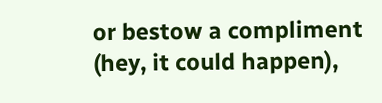or bestow a compliment (hey, it could happen),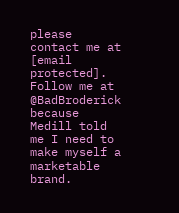please contact me at [email protected]. Follow me at @BadBroderick because Medill told me I need to make myself a marketable brand.